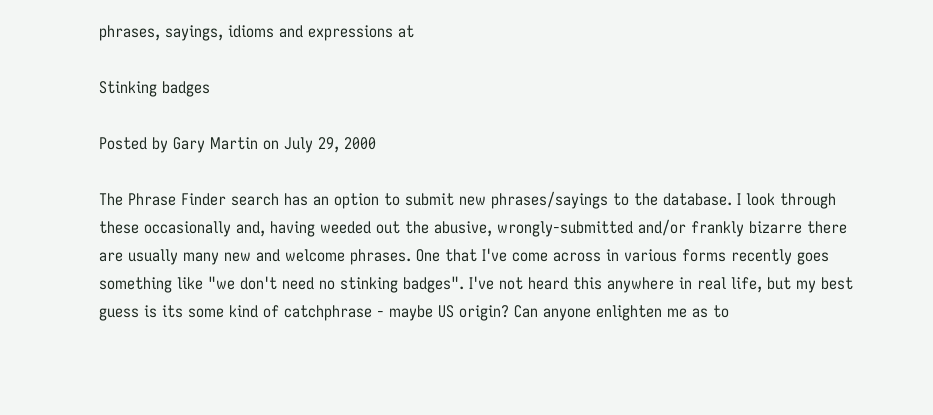phrases, sayings, idioms and expressions at

Stinking badges

Posted by Gary Martin on July 29, 2000

The Phrase Finder search has an option to submit new phrases/sayings to the database. I look through these occasionally and, having weeded out the abusive, wrongly-submitted and/or frankly bizarre there are usually many new and welcome phrases. One that I've come across in various forms recently goes something like "we don't need no stinking badges". I've not heard this anywhere in real life, but my best guess is its some kind of catchphrase - maybe US origin? Can anyone enlighten me as to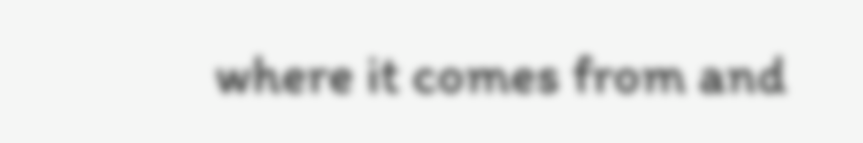where it comes from and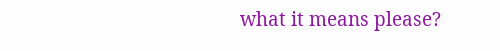what it means please?